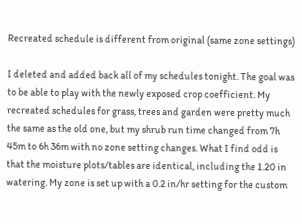Recreated schedule is different from original (same zone settings)

I deleted and added back all of my schedules tonight. The goal was to be able to play with the newly exposed crop coefficient. My recreated schedules for grass, trees and garden were pretty much the same as the old one, but my shrub run time changed from 7h 45m to 6h 36m with no zone setting changes. What I find odd is that the moisture plots/tables are identical, including the 1.20 in watering. My zone is set up with a 0.2 in/hr setting for the custom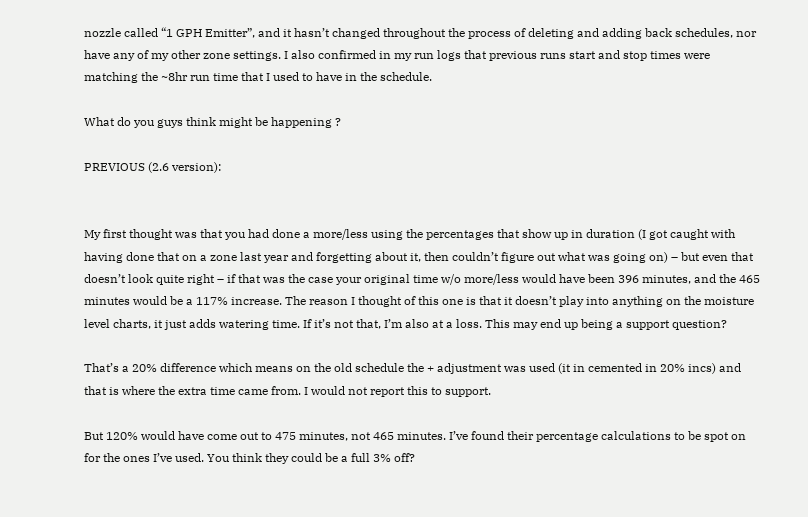nozzle called “1 GPH Emitter”, and it hasn’t changed throughout the process of deleting and adding back schedules, nor have any of my other zone settings. I also confirmed in my run logs that previous runs start and stop times were matching the ~8hr run time that I used to have in the schedule.

What do you guys think might be happening ?

PREVIOUS (2.6 version):


My first thought was that you had done a more/less using the percentages that show up in duration (I got caught with having done that on a zone last year and forgetting about it, then couldn’t figure out what was going on) – but even that doesn’t look quite right – if that was the case your original time w/o more/less would have been 396 minutes, and the 465 minutes would be a 117% increase. The reason I thought of this one is that it doesn’t play into anything on the moisture level charts, it just adds watering time. If it’s not that, I’m also at a loss. This may end up being a support question?

That’s a 20% difference which means on the old schedule the + adjustment was used (it in cemented in 20% incs) and that is where the extra time came from. I would not report this to support.

But 120% would have come out to 475 minutes, not 465 minutes. I’ve found their percentage calculations to be spot on for the ones I’ve used. You think they could be a full 3% off?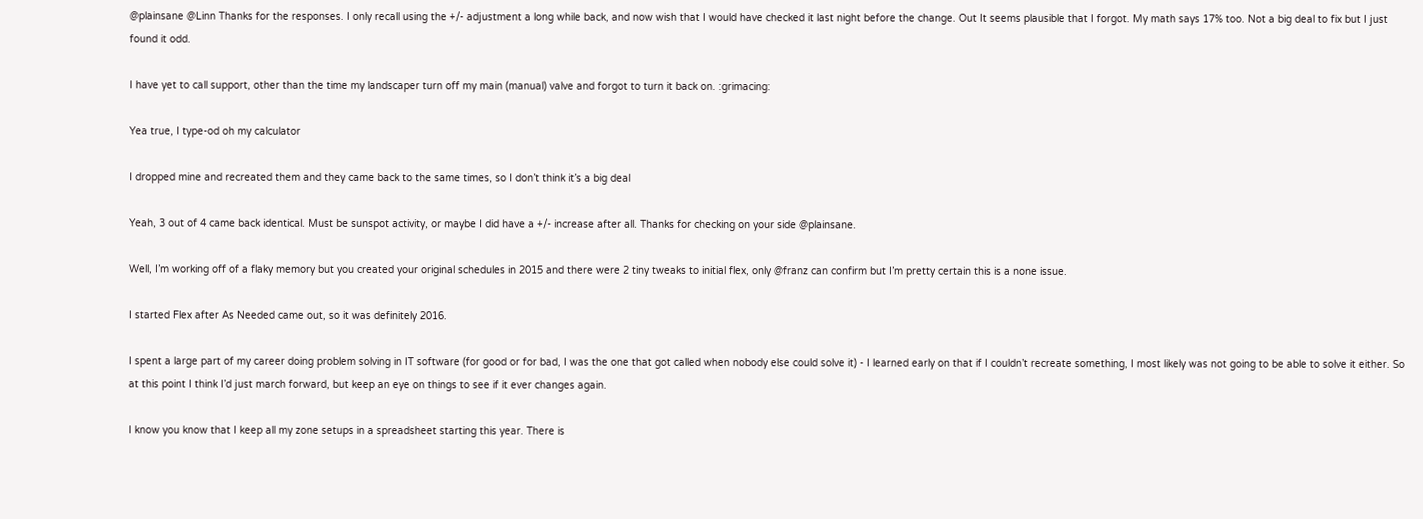@plainsane @Linn Thanks for the responses. I only recall using the +/- adjustment a long while back, and now wish that I would have checked it last night before the change. Out It seems plausible that I forgot. My math says 17% too. Not a big deal to fix but I just found it odd.

I have yet to call support, other than the time my landscaper turn off my main (manual) valve and forgot to turn it back on. :grimacing:

Yea true, I type-od oh my calculator

I dropped mine and recreated them and they came back to the same times, so I don’t think it’s a big deal

Yeah, 3 out of 4 came back identical. Must be sunspot activity, or maybe I did have a +/- increase after all. Thanks for checking on your side @plainsane.

Well, I’m working off of a flaky memory but you created your original schedules in 2015 and there were 2 tiny tweaks to initial flex, only @franz can confirm but I’m pretty certain this is a none issue.

I started Flex after As Needed came out, so it was definitely 2016.

I spent a large part of my career doing problem solving in IT software (for good or for bad, I was the one that got called when nobody else could solve it) - I learned early on that if I couldn’t recreate something, I most likely was not going to be able to solve it either. So at this point I think I’d just march forward, but keep an eye on things to see if it ever changes again.

I know you know that I keep all my zone setups in a spreadsheet starting this year. There is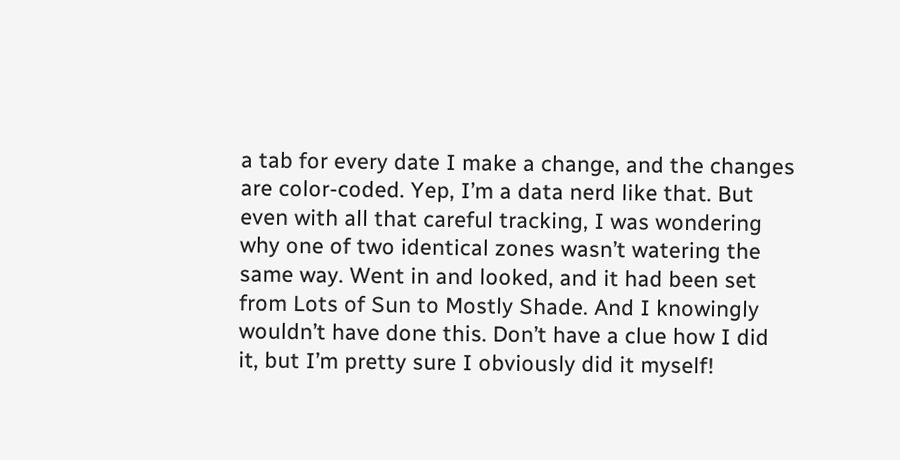a tab for every date I make a change, and the changes are color-coded. Yep, I’m a data nerd like that. But even with all that careful tracking, I was wondering why one of two identical zones wasn’t watering the same way. Went in and looked, and it had been set from Lots of Sun to Mostly Shade. And I knowingly wouldn’t have done this. Don’t have a clue how I did it, but I’m pretty sure I obviously did it myself!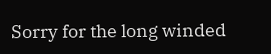Sorry for the long winded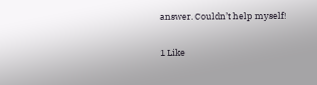answer. Couldn’t help myself!

1 Like